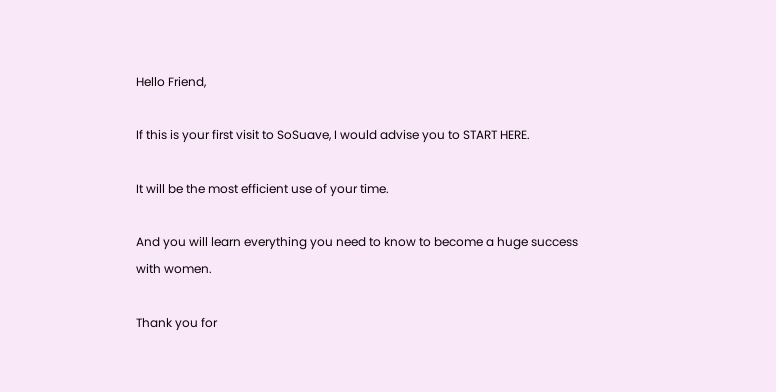Hello Friend,

If this is your first visit to SoSuave, I would advise you to START HERE.

It will be the most efficient use of your time.

And you will learn everything you need to know to become a huge success with women.

Thank you for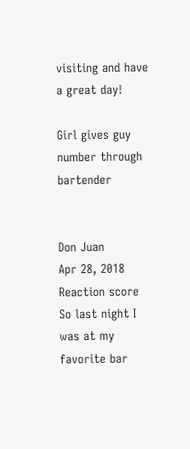visiting and have a great day!

Girl gives guy number through bartender


Don Juan
Apr 28, 2018
Reaction score
So last night I was at my favorite bar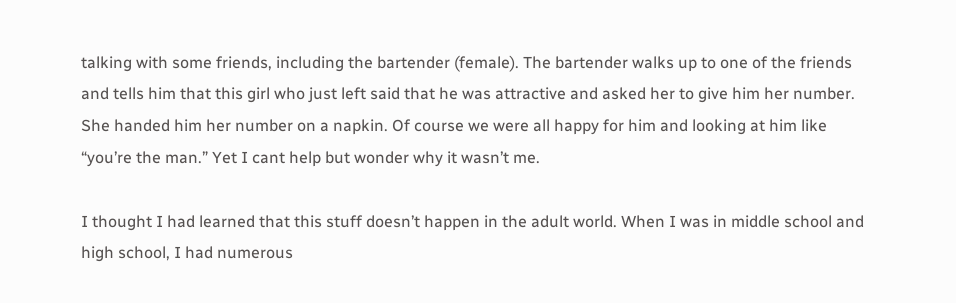talking with some friends, including the bartender (female). The bartender walks up to one of the friends and tells him that this girl who just left said that he was attractive and asked her to give him her number. She handed him her number on a napkin. Of course we were all happy for him and looking at him like “you’re the man.” Yet I cant help but wonder why it wasn’t me.

I thought I had learned that this stuff doesn’t happen in the adult world. When I was in middle school and high school, I had numerous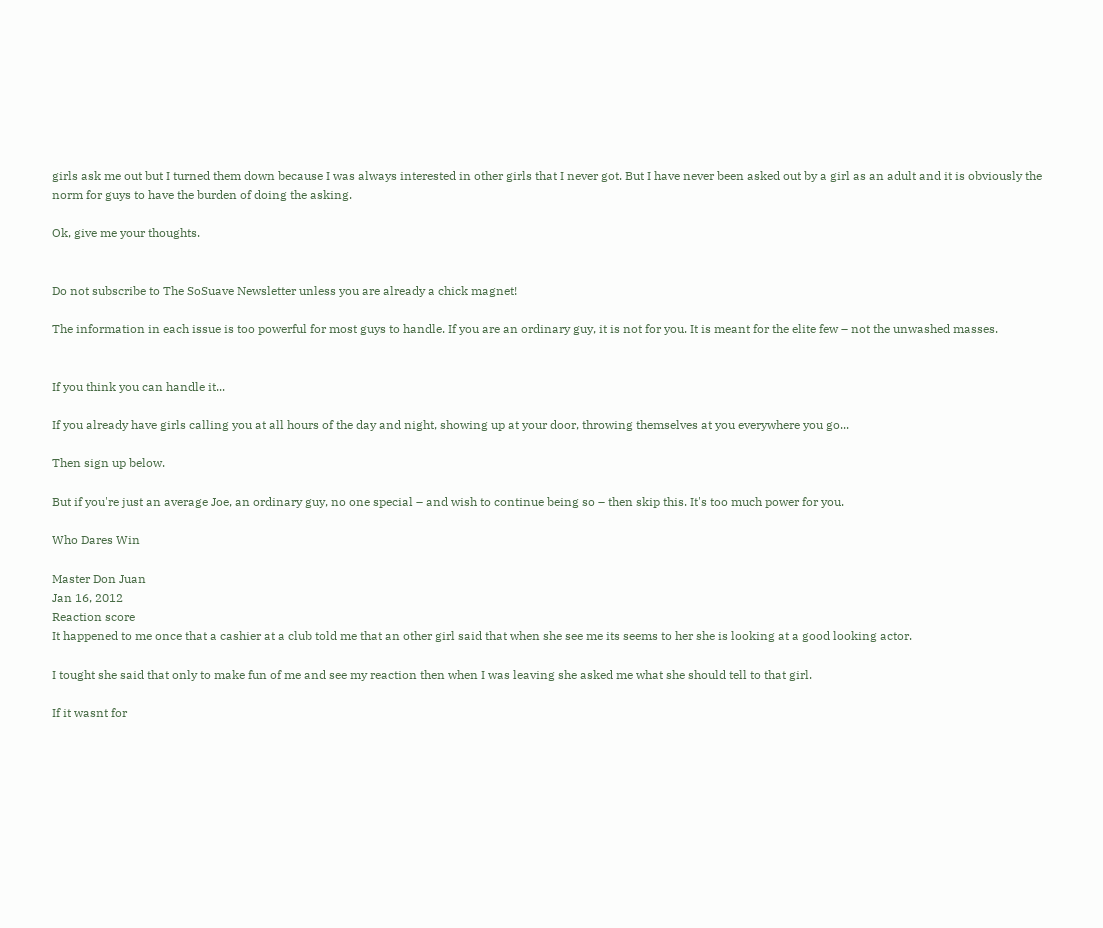girls ask me out but I turned them down because I was always interested in other girls that I never got. But I have never been asked out by a girl as an adult and it is obviously the norm for guys to have the burden of doing the asking.

Ok, give me your thoughts.


Do not subscribe to The SoSuave Newsletter unless you are already a chick magnet!

The information in each issue is too powerful for most guys to handle. If you are an ordinary guy, it is not for you. It is meant for the elite few – not the unwashed masses.


If you think you can handle it...

If you already have girls calling you at all hours of the day and night, showing up at your door, throwing themselves at you everywhere you go...

Then sign up below.

But if you're just an average Joe, an ordinary guy, no one special – and wish to continue being so – then skip this. It's too much power for you.

Who Dares Win

Master Don Juan
Jan 16, 2012
Reaction score
It happened to me once that a cashier at a club told me that an other girl said that when she see me its seems to her she is looking at a good looking actor.

I tought she said that only to make fun of me and see my reaction then when I was leaving she asked me what she should tell to that girl.

If it wasnt for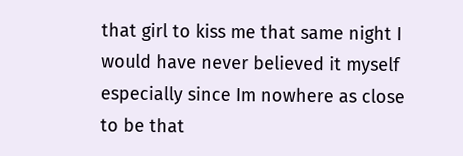that girl to kiss me that same night I would have never believed it myself especially since Im nowhere as close to be that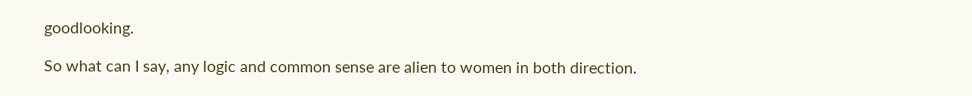goodlooking.

So what can I say, any logic and common sense are alien to women in both direction.